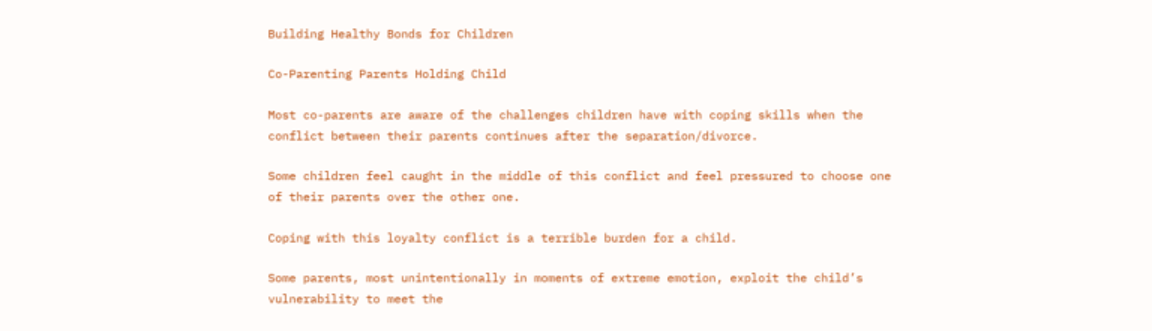Building Healthy Bonds for Children

Co-Parenting Parents Holding Child

Most co-parents are aware of the challenges children have with coping skills when the conflict between their parents continues after the separation/divorce.

Some children feel caught in the middle of this conflict and feel pressured to choose one of their parents over the other one.

Coping with this loyalty conflict is a terrible burden for a child.

Some parents, most unintentionally in moments of extreme emotion, exploit the child’s vulnerability to meet the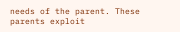needs of the parent. These parents exploit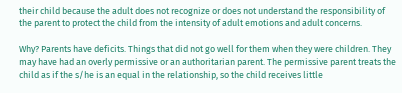their child because the adult does not recognize or does not understand the responsibility of the parent to protect the child from the intensity of adult emotions and adult concerns.

Why? Parents have deficits. Things that did not go well for them when they were children. They may have had an overly permissive or an authoritarian parent. The permissive parent treats the child as if the s/he is an equal in the relationship, so the child receives little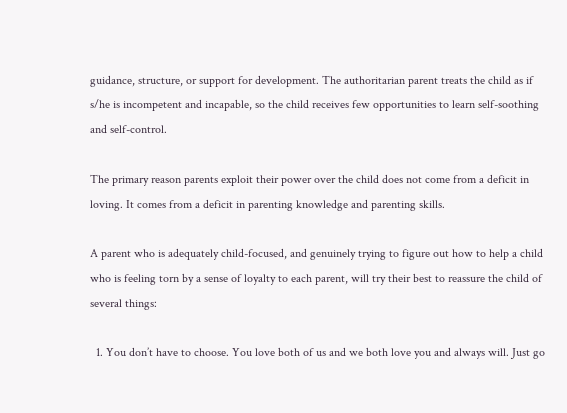guidance, structure, or support for development. The authoritarian parent treats the child as if s/he is incompetent and incapable, so the child receives few opportunities to learn self-soothing and self-control.

The primary reason parents exploit their power over the child does not come from a deficit in loving. It comes from a deficit in parenting knowledge and parenting skills.

A parent who is adequately child-focused, and genuinely trying to figure out how to help a child who is feeling torn by a sense of loyalty to each parent, will try their best to reassure the child of several things:

  1. You don’t have to choose. You love both of us and we both love you and always will. Just go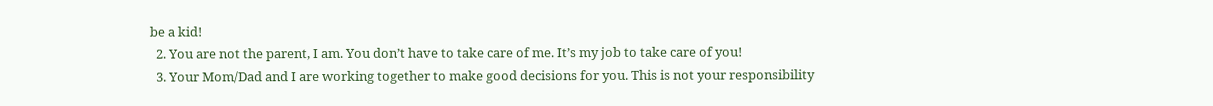be a kid!
  2. You are not the parent, I am. You don’t have to take care of me. It’s my job to take care of you!
  3. Your Mom/Dad and I are working together to make good decisions for you. This is not your responsibility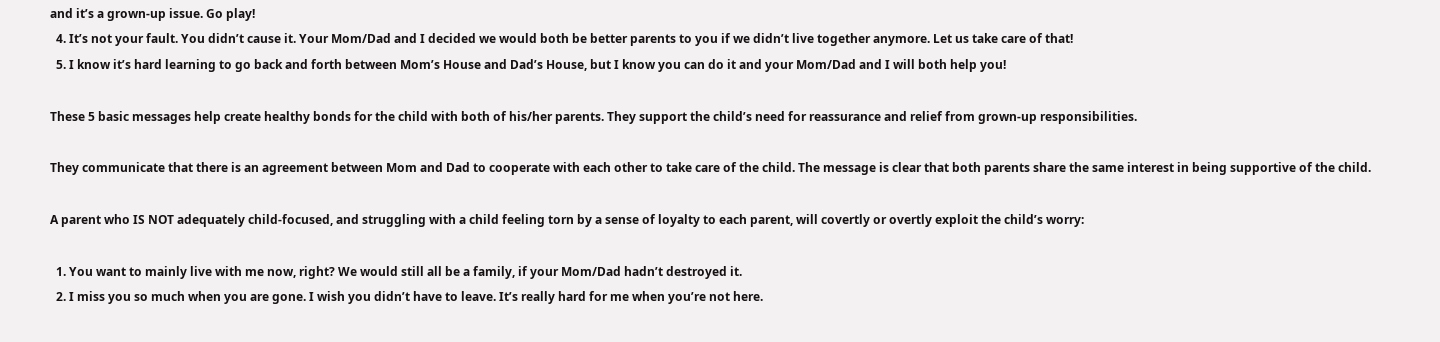and it’s a grown-up issue. Go play!
  4. It’s not your fault. You didn’t cause it. Your Mom/Dad and I decided we would both be better parents to you if we didn’t live together anymore. Let us take care of that!
  5. I know it’s hard learning to go back and forth between Mom’s House and Dad’s House, but I know you can do it and your Mom/Dad and I will both help you!

These 5 basic messages help create healthy bonds for the child with both of his/her parents. They support the child’s need for reassurance and relief from grown-up responsibilities.

They communicate that there is an agreement between Mom and Dad to cooperate with each other to take care of the child. The message is clear that both parents share the same interest in being supportive of the child.

A parent who IS NOT adequately child-focused, and struggling with a child feeling torn by a sense of loyalty to each parent, will covertly or overtly exploit the child’s worry:

  1. You want to mainly live with me now, right? We would still all be a family, if your Mom/Dad hadn’t destroyed it.
  2. I miss you so much when you are gone. I wish you didn’t have to leave. It’s really hard for me when you’re not here.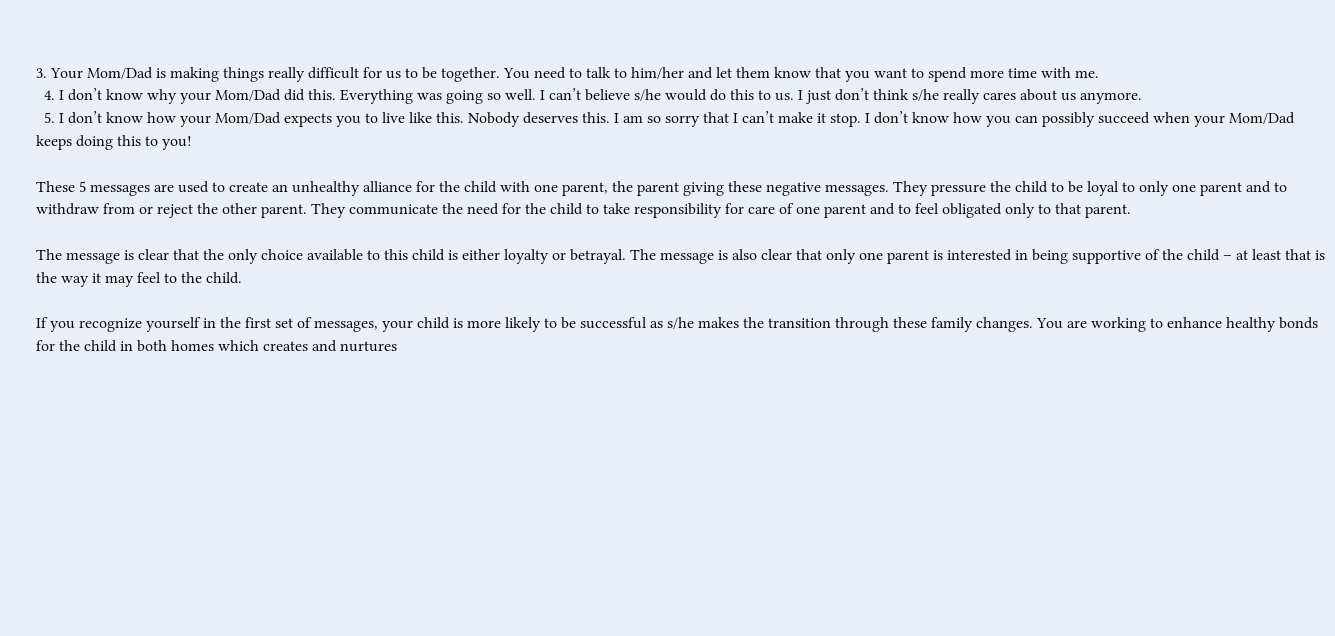3. Your Mom/Dad is making things really difficult for us to be together. You need to talk to him/her and let them know that you want to spend more time with me.
  4. I don’t know why your Mom/Dad did this. Everything was going so well. I can’t believe s/he would do this to us. I just don’t think s/he really cares about us anymore.
  5. I don’t know how your Mom/Dad expects you to live like this. Nobody deserves this. I am so sorry that I can’t make it stop. I don’t know how you can possibly succeed when your Mom/Dad keeps doing this to you!

These 5 messages are used to create an unhealthy alliance for the child with one parent, the parent giving these negative messages. They pressure the child to be loyal to only one parent and to withdraw from or reject the other parent. They communicate the need for the child to take responsibility for care of one parent and to feel obligated only to that parent.

The message is clear that the only choice available to this child is either loyalty or betrayal. The message is also clear that only one parent is interested in being supportive of the child – at least that is the way it may feel to the child.

If you recognize yourself in the first set of messages, your child is more likely to be successful as s/he makes the transition through these family changes. You are working to enhance healthy bonds for the child in both homes which creates and nurtures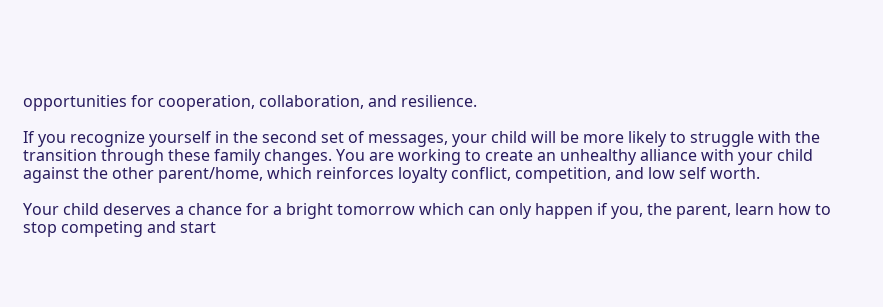opportunities for cooperation, collaboration, and resilience.

If you recognize yourself in the second set of messages, your child will be more likely to struggle with the transition through these family changes. You are working to create an unhealthy alliance with your child against the other parent/home, which reinforces loyalty conflict, competition, and low self worth.

Your child deserves a chance for a bright tomorrow which can only happen if you, the parent, learn how to stop competing and start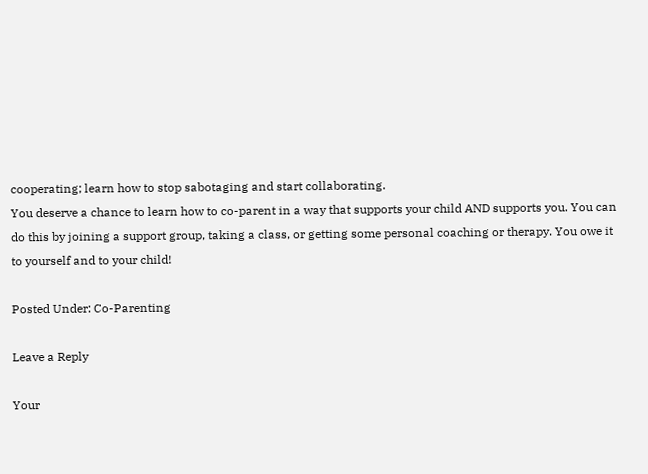cooperating; learn how to stop sabotaging and start collaborating.
You deserve a chance to learn how to co-parent in a way that supports your child AND supports you. You can do this by joining a support group, taking a class, or getting some personal coaching or therapy. You owe it to yourself and to your child!

Posted Under: Co-Parenting

Leave a Reply

Your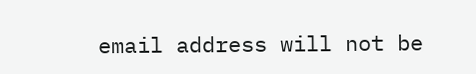email address will not be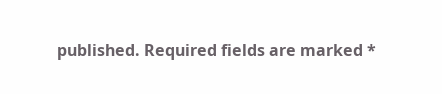published. Required fields are marked *